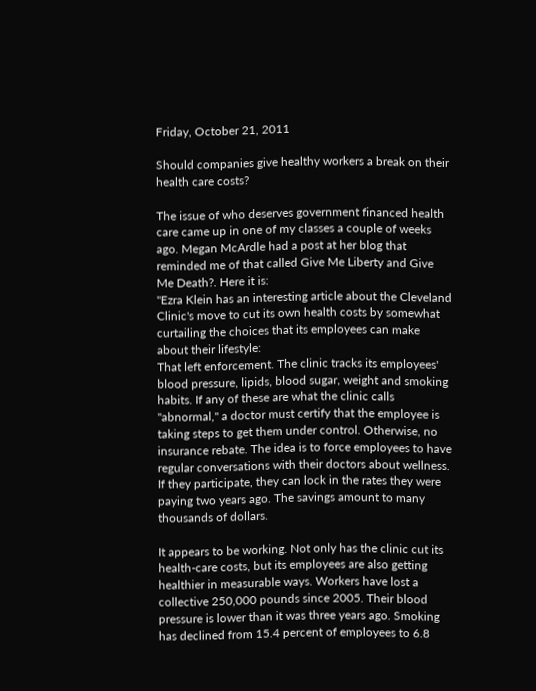Friday, October 21, 2011

Should companies give healthy workers a break on their health care costs?

The issue of who deserves government financed health care came up in one of my classes a couple of weeks ago. Megan McArdle had a post at her blog that reminded me of that called Give Me Liberty and Give Me Death?. Here it is:
"Ezra Klein has an interesting article about the Cleveland Clinic's move to cut its own health costs by somewhat curtailing the choices that its employees can make about their lifestyle:
That left enforcement. The clinic tracks its employees' blood pressure, lipids, blood sugar, weight and smoking habits. If any of these are what the clinic calls "abnormal," a doctor must certify that the employee is taking steps to get them under control. Otherwise, no insurance rebate. The idea is to force employees to have regular conversations with their doctors about wellness. If they participate, they can lock in the rates they were paying two years ago. The savings amount to many thousands of dollars.

It appears to be working. Not only has the clinic cut its health-care costs, but its employees are also getting healthier in measurable ways. Workers have lost a collective 250,000 pounds since 2005. Their blood pressure is lower than it was three years ago. Smoking has declined from 15.4 percent of employees to 6.8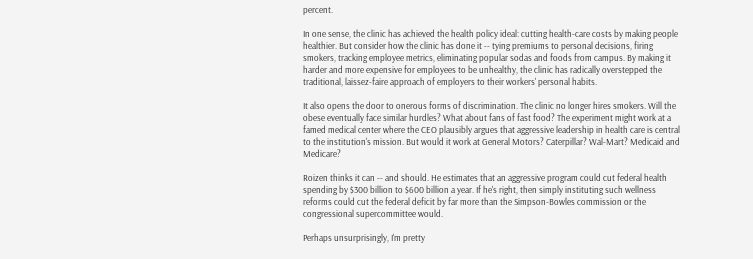percent.

In one sense, the clinic has achieved the health policy ideal: cutting health-care costs by making people healthier. But consider how the clinic has done it -- tying premiums to personal decisions, firing smokers, tracking employee metrics, eliminating popular sodas and foods from campus. By making it harder and more expensive for employees to be unhealthy, the clinic has radically overstepped the traditional, laissez-faire approach of employers to their workers' personal habits.

It also opens the door to onerous forms of discrimination. The clinic no longer hires smokers. Will the obese eventually face similar hurdles? What about fans of fast food? The experiment might work at a famed medical center where the CEO plausibly argues that aggressive leadership in health care is central to the institution's mission. But would it work at General Motors? Caterpillar? Wal-Mart? Medicaid and Medicare?

Roizen thinks it can -- and should. He estimates that an aggressive program could cut federal health spending by $300 billion to $600 billion a year. If he's right, then simply instituting such wellness reforms could cut the federal deficit by far more than the Simpson-Bowles commission or the congressional supercommittee would.

Perhaps unsurprisingly, I'm pretty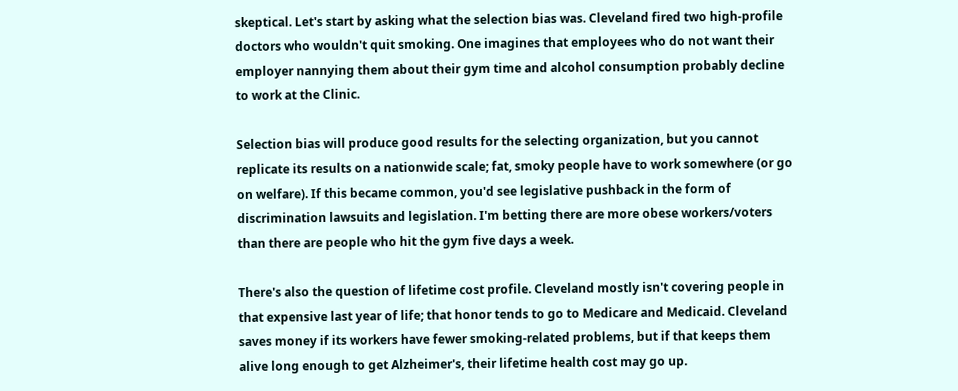skeptical. Let's start by asking what the selection bias was. Cleveland fired two high-profile doctors who wouldn't quit smoking. One imagines that employees who do not want their employer nannying them about their gym time and alcohol consumption probably decline to work at the Clinic.

Selection bias will produce good results for the selecting organization, but you cannot replicate its results on a nationwide scale; fat, smoky people have to work somewhere (or go on welfare). If this became common, you'd see legislative pushback in the form of discrimination lawsuits and legislation. I'm betting there are more obese workers/voters than there are people who hit the gym five days a week.

There's also the question of lifetime cost profile. Cleveland mostly isn't covering people in that expensive last year of life; that honor tends to go to Medicare and Medicaid. Cleveland saves money if its workers have fewer smoking-related problems, but if that keeps them alive long enough to get Alzheimer's, their lifetime health cost may go up.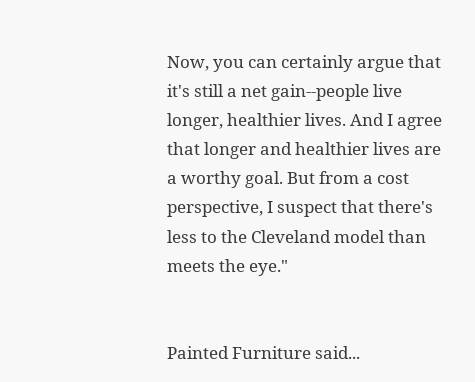Now, you can certainly argue that it's still a net gain--people live longer, healthier lives. And I agree that longer and healthier lives are a worthy goal. But from a cost perspective, I suspect that there's less to the Cleveland model than meets the eye."


Painted Furniture said...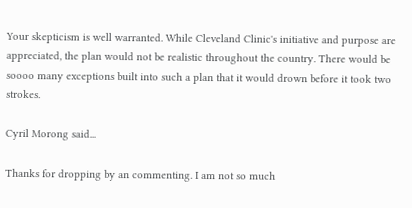Your skepticism is well warranted. While Cleveland Clinic's initiative and purpose are appreciated, the plan would not be realistic throughout the country. There would be soooo many exceptions built into such a plan that it would drown before it took two strokes.

Cyril Morong said...

Thanks for dropping by an commenting. I am not so much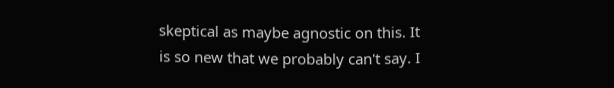skeptical as maybe agnostic on this. It is so new that we probably can't say. I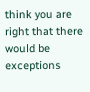think you are right that there would be exceptions